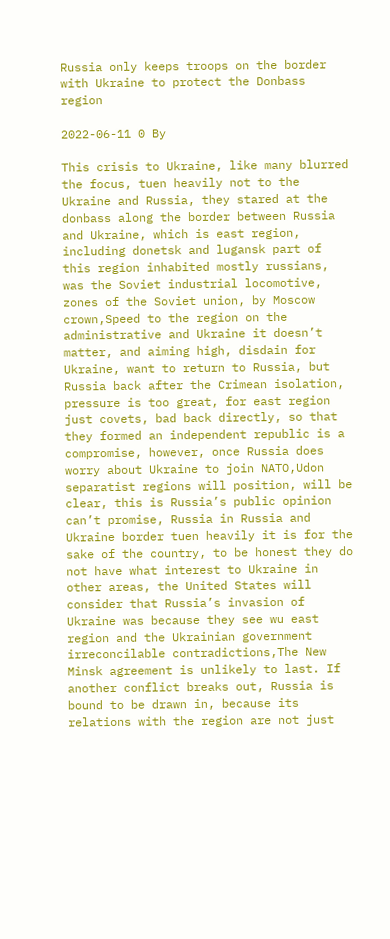Russia only keeps troops on the border with Ukraine to protect the Donbass region

2022-06-11 0 By

This crisis to Ukraine, like many blurred the focus, tuen heavily not to the Ukraine and Russia, they stared at the donbass along the border between Russia and Ukraine, which is east region, including donetsk and lugansk part of this region inhabited mostly russians, was the Soviet industrial locomotive, zones of the Soviet union, by Moscow crown,Speed to the region on the administrative and Ukraine it doesn’t matter, and aiming high, disdain for Ukraine, want to return to Russia, but Russia back after the Crimean isolation, pressure is too great, for east region just covets, bad back directly, so that they formed an independent republic is a compromise, however, once Russia does worry about Ukraine to join NATO,Udon separatist regions will position, will be clear, this is Russia’s public opinion can’t promise, Russia in Russia and Ukraine border tuen heavily it is for the sake of the country, to be honest they do not have what interest to Ukraine in other areas, the United States will consider that Russia’s invasion of Ukraine was because they see wu east region and the Ukrainian government irreconcilable contradictions,The New Minsk agreement is unlikely to last. If another conflict breaks out, Russia is bound to be drawn in, because its relations with the region are not just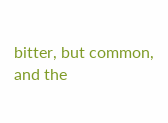bitter, but common, and the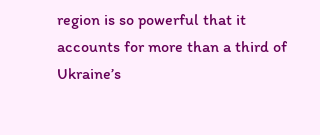region is so powerful that it accounts for more than a third of Ukraine’s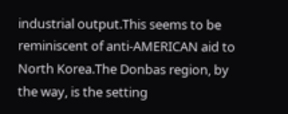industrial output.This seems to be reminiscent of anti-AMERICAN aid to North Korea.The Donbas region, by the way, is the setting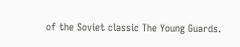of the Soviet classic The Young Guards.